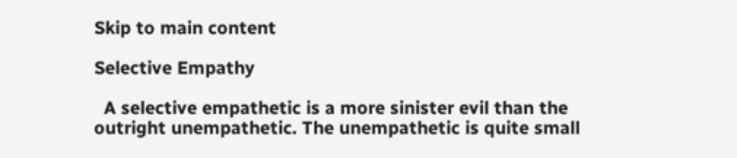Skip to main content

Selective Empathy

  A selective empathetic is a more sinister evil than the outright unempathetic. The unempathetic is quite small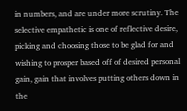in numbers, and are under more scrutiny. The selective empathetic is one of reflective desire, picking and choosing those to be glad for and wishing to prosper based off of desired personal gain, gain that involves putting others down in the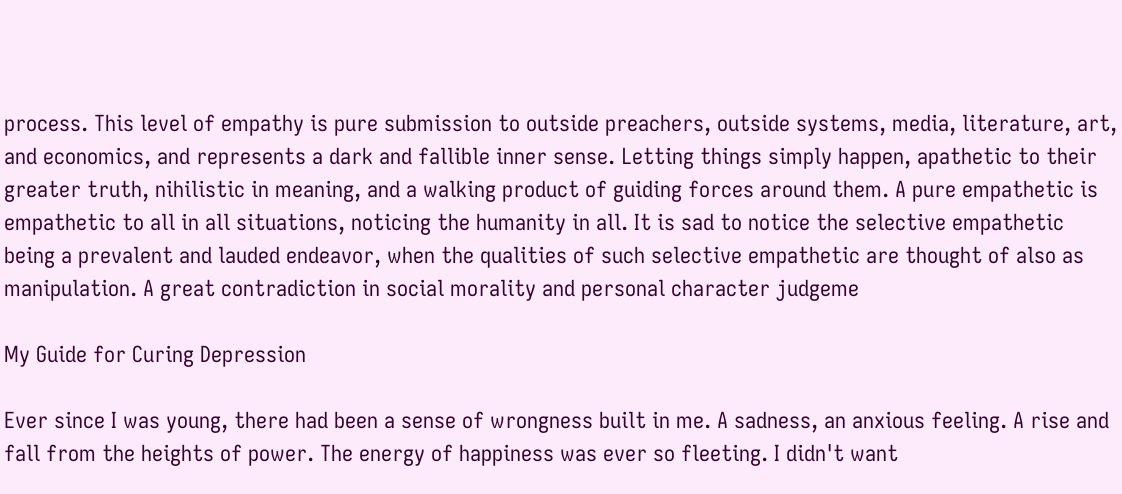process. This level of empathy is pure submission to outside preachers, outside systems, media, literature, art, and economics, and represents a dark and fallible inner sense. Letting things simply happen, apathetic to their greater truth, nihilistic in meaning, and a walking product of guiding forces around them. A pure empathetic is empathetic to all in all situations, noticing the humanity in all. It is sad to notice the selective empathetic being a prevalent and lauded endeavor, when the qualities of such selective empathetic are thought of also as manipulation. A great contradiction in social morality and personal character judgeme

My Guide for Curing Depression

Ever since I was young, there had been a sense of wrongness built in me. A sadness, an anxious feeling. A rise and fall from the heights of power. The energy of happiness was ever so fleeting. I didn't want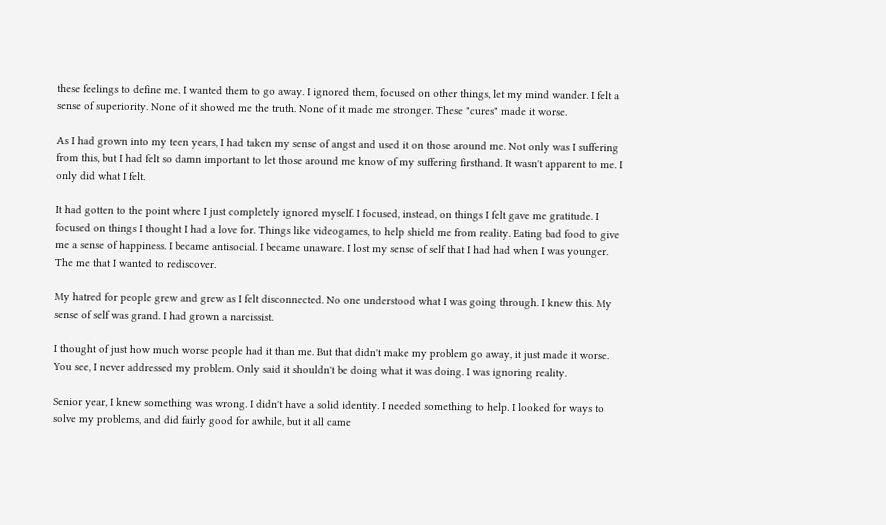these feelings to define me. I wanted them to go away. I ignored them, focused on other things, let my mind wander. I felt a sense of superiority. None of it showed me the truth. None of it made me stronger. These "cures" made it worse.

As I had grown into my teen years, I had taken my sense of angst and used it on those around me. Not only was I suffering from this, but I had felt so damn important to let those around me know of my suffering firsthand. It wasn't apparent to me. I only did what I felt.

It had gotten to the point where I just completely ignored myself. I focused, instead, on things I felt gave me gratitude. I focused on things I thought I had a love for. Things like videogames, to help shield me from reality. Eating bad food to give me a sense of happiness. I became antisocial. I became unaware. I lost my sense of self that I had had when I was younger. The me that I wanted to rediscover.

My hatred for people grew and grew as I felt disconnected. No one understood what I was going through. I knew this. My sense of self was grand. I had grown a narcissist.

I thought of just how much worse people had it than me. But that didn't make my problem go away, it just made it worse. You see, I never addressed my problem. Only said it shouldn't be doing what it was doing. I was ignoring reality.

Senior year, I knew something was wrong. I didn't have a solid identity. I needed something to help. I looked for ways to solve my problems, and did fairly good for awhile, but it all came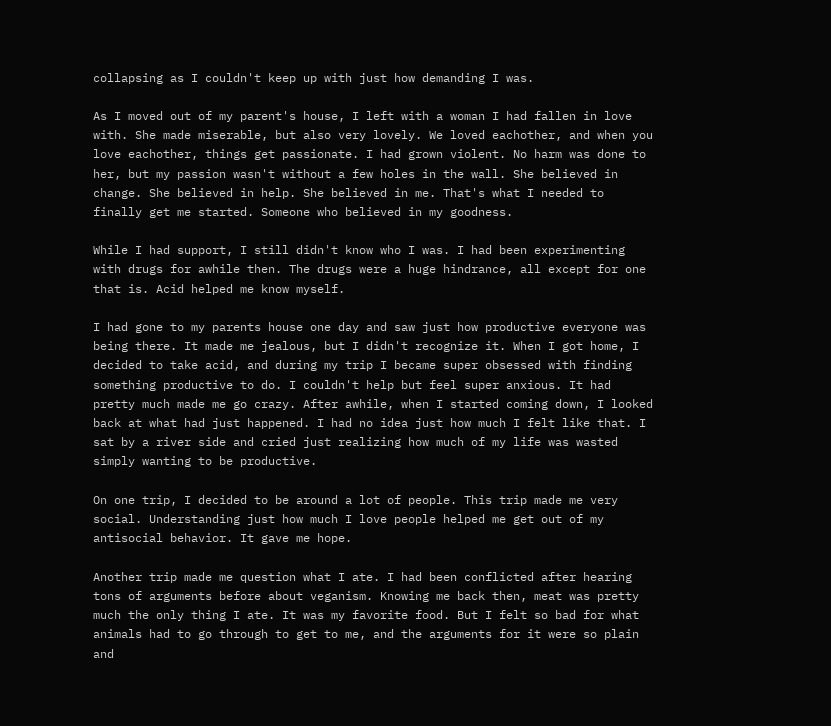collapsing as I couldn't keep up with just how demanding I was.

As I moved out of my parent's house, I left with a woman I had fallen in love with. She made miserable, but also very lovely. We loved eachother, and when you love eachother, things get passionate. I had grown violent. No harm was done to her, but my passion wasn't without a few holes in the wall. She believed in change. She believed in help. She believed in me. That's what I needed to finally get me started. Someone who believed in my goodness.

While I had support, I still didn't know who I was. I had been experimenting with drugs for awhile then. The drugs were a huge hindrance, all except for one that is. Acid helped me know myself.

I had gone to my parents house one day and saw just how productive everyone was being there. It made me jealous, but I didn't recognize it. When I got home, I decided to take acid, and during my trip I became super obsessed with finding something productive to do. I couldn't help but feel super anxious. It had pretty much made me go crazy. After awhile, when I started coming down, I looked back at what had just happened. I had no idea just how much I felt like that. I sat by a river side and cried just realizing how much of my life was wasted simply wanting to be productive.

On one trip, I decided to be around a lot of people. This trip made me very social. Understanding just how much I love people helped me get out of my antisocial behavior. It gave me hope.

Another trip made me question what I ate. I had been conflicted after hearing tons of arguments before about veganism. Knowing me back then, meat was pretty much the only thing I ate. It was my favorite food. But I felt so bad for what animals had to go through to get to me, and the arguments for it were so plain and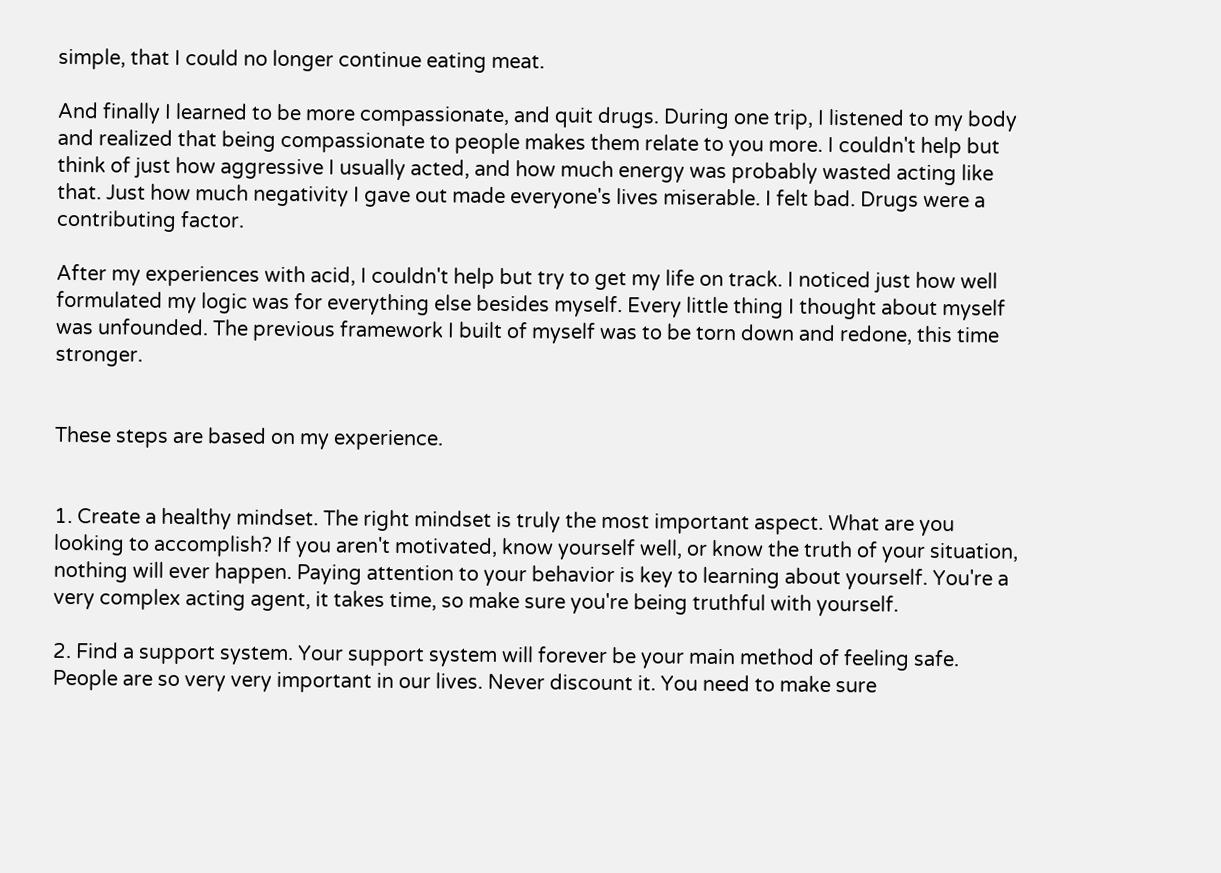simple, that I could no longer continue eating meat.

And finally I learned to be more compassionate, and quit drugs. During one trip, I listened to my body and realized that being compassionate to people makes them relate to you more. I couldn't help but think of just how aggressive I usually acted, and how much energy was probably wasted acting like that. Just how much negativity I gave out made everyone's lives miserable. I felt bad. Drugs were a contributing factor.

After my experiences with acid, I couldn't help but try to get my life on track. I noticed just how well formulated my logic was for everything else besides myself. Every little thing I thought about myself was unfounded. The previous framework I built of myself was to be torn down and redone, this time stronger.


These steps are based on my experience.


1. Create a healthy mindset. The right mindset is truly the most important aspect. What are you looking to accomplish? If you aren't motivated, know yourself well, or know the truth of your situation, nothing will ever happen. Paying attention to your behavior is key to learning about yourself. You're a very complex acting agent, it takes time, so make sure you're being truthful with yourself.

2. Find a support system. Your support system will forever be your main method of feeling safe. People are so very very important in our lives. Never discount it. You need to make sure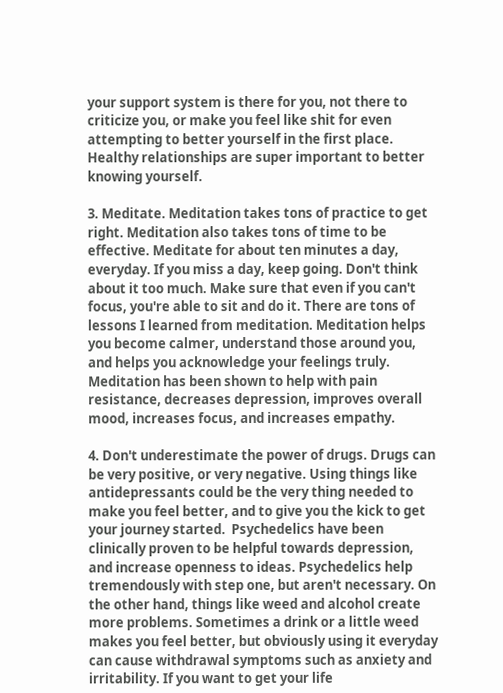your support system is there for you, not there to criticize you, or make you feel like shit for even attempting to better yourself in the first place. Healthy relationships are super important to better knowing yourself.

3. Meditate. Meditation takes tons of practice to get right. Meditation also takes tons of time to be effective. Meditate for about ten minutes a day, everyday. If you miss a day, keep going. Don't think about it too much. Make sure that even if you can't focus, you're able to sit and do it. There are tons of lessons I learned from meditation. Meditation helps you become calmer, understand those around you, and helps you acknowledge your feelings truly. Meditation has been shown to help with pain resistance, decreases depression, improves overall mood, increases focus, and increases empathy.

4. Don't underestimate the power of drugs. Drugs can be very positive, or very negative. Using things like antidepressants could be the very thing needed to make you feel better, and to give you the kick to get your journey started.  Psychedelics have been clinically proven to be helpful towards depression, and increase openness to ideas. Psychedelics help tremendously with step one, but aren't necessary. On the other hand, things like weed and alcohol create more problems. Sometimes a drink or a little weed makes you feel better, but obviously using it everyday can cause withdrawal symptoms such as anxiety and irritability. If you want to get your life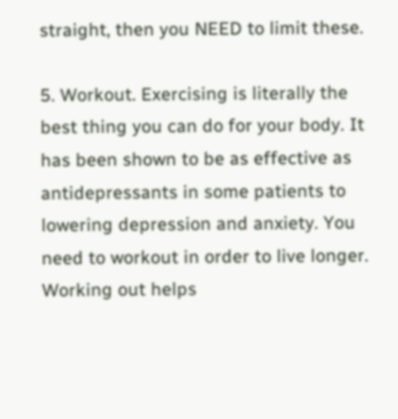straight, then you NEED to limit these.

5. Workout. Exercising is literally the best thing you can do for your body. It has been shown to be as effective as antidepressants in some patients to lowering depression and anxiety. You need to workout in order to live longer. Working out helps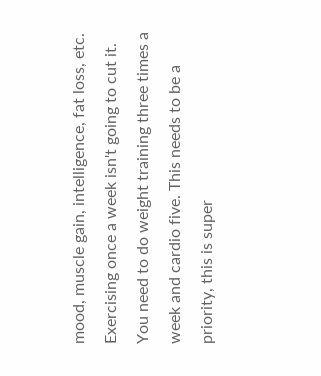mood, muscle gain, intelligence, fat loss, etc. Exercising once a week isn't going to cut it. You need to do weight training three times a week and cardio five. This needs to be a priority, this is super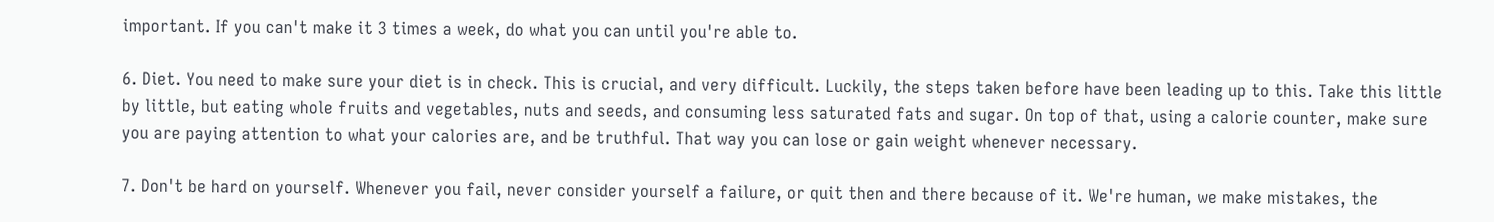important. If you can't make it 3 times a week, do what you can until you're able to.

6. Diet. You need to make sure your diet is in check. This is crucial, and very difficult. Luckily, the steps taken before have been leading up to this. Take this little by little, but eating whole fruits and vegetables, nuts and seeds, and consuming less saturated fats and sugar. On top of that, using a calorie counter, make sure you are paying attention to what your calories are, and be truthful. That way you can lose or gain weight whenever necessary.

7. Don't be hard on yourself. Whenever you fail, never consider yourself a failure, or quit then and there because of it. We're human, we make mistakes, the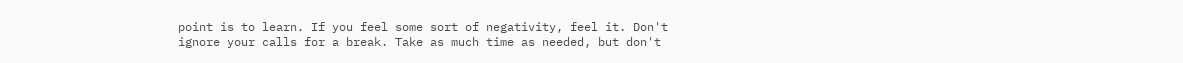point is to learn. If you feel some sort of negativity, feel it. Don't ignore your calls for a break. Take as much time as needed, but don't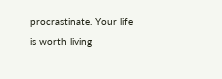procrastinate. Your life is worth living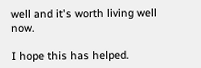well and it's worth living well now.

I hope this has helped.